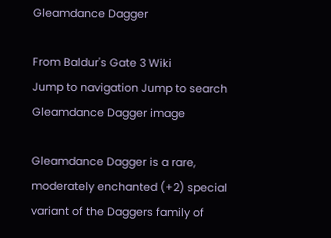Gleamdance Dagger

From Baldur's Gate 3 Wiki
Jump to navigation Jump to search
Gleamdance Dagger image

Gleamdance Dagger is a rare, moderately enchanted (+2) special variant of the Daggers family of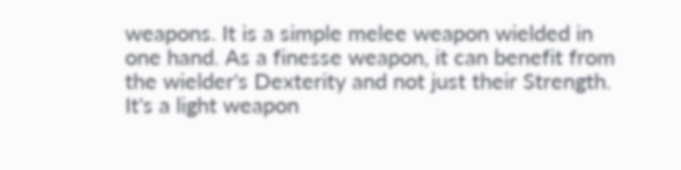weapons. It is a simple melee weapon wielded in one hand. As a finesse weapon, it can benefit from the wielder's Dexterity and not just their Strength. It's a light weapon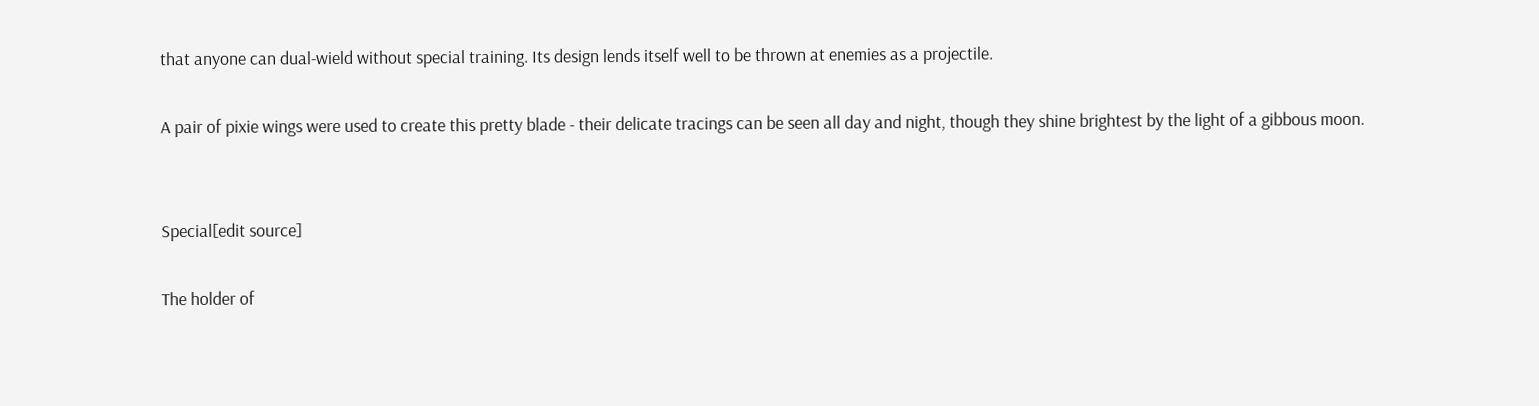that anyone can dual-wield without special training. Its design lends itself well to be thrown at enemies as a projectile.

A pair of pixie wings were used to create this pretty blade - their delicate tracings can be seen all day and night, though they shine brightest by the light of a gibbous moon.


Special[edit source]

The holder of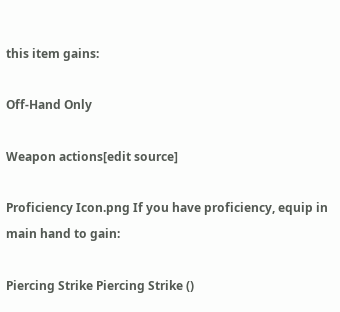this item gains:

Off-Hand Only

Weapon actions[edit source]

Proficiency Icon.png If you have proficiency, equip in main hand to gain:

Piercing Strike Piercing Strike ()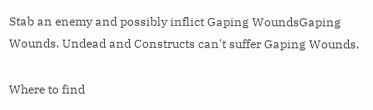Stab an enemy and possibly inflict Gaping WoundsGaping Wounds. Undead and Constructs can't suffer Gaping Wounds.

Where to find